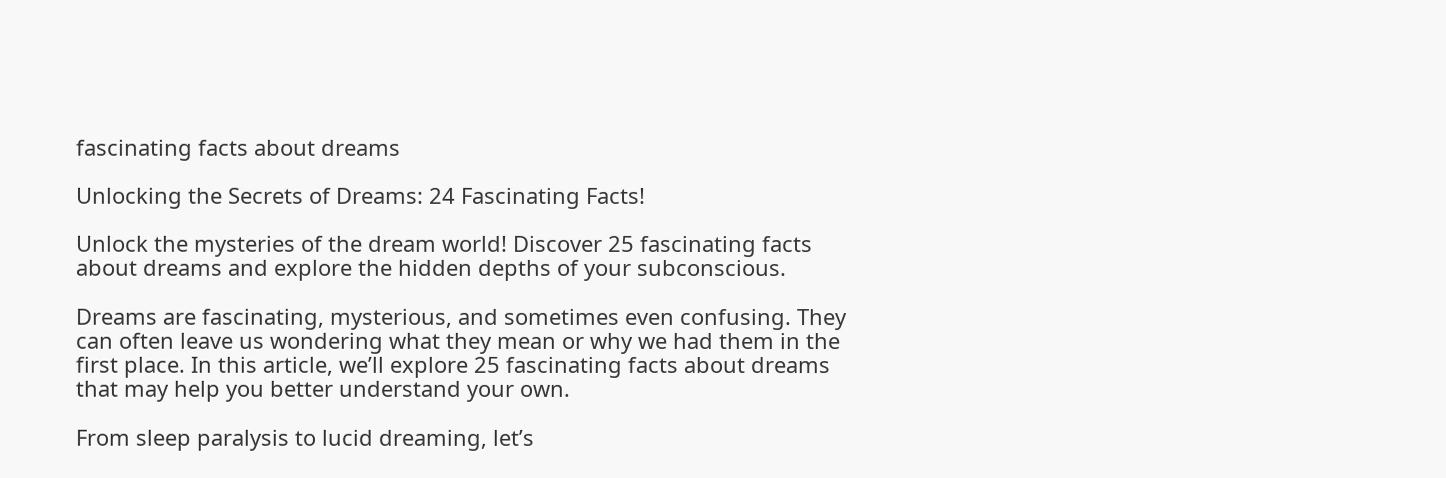fascinating facts about dreams

Unlocking the Secrets of Dreams: 24 Fascinating Facts!

Unlock the mysteries of the dream world! Discover 25 fascinating facts about dreams and explore the hidden depths of your subconscious.

Dreams are fascinating, mysterious, and sometimes even confusing. They can often leave us wondering what they mean or why we had them in the first place. In this article, we’ll explore 25 fascinating facts about dreams that may help you better understand your own.

From sleep paralysis to lucid dreaming, let’s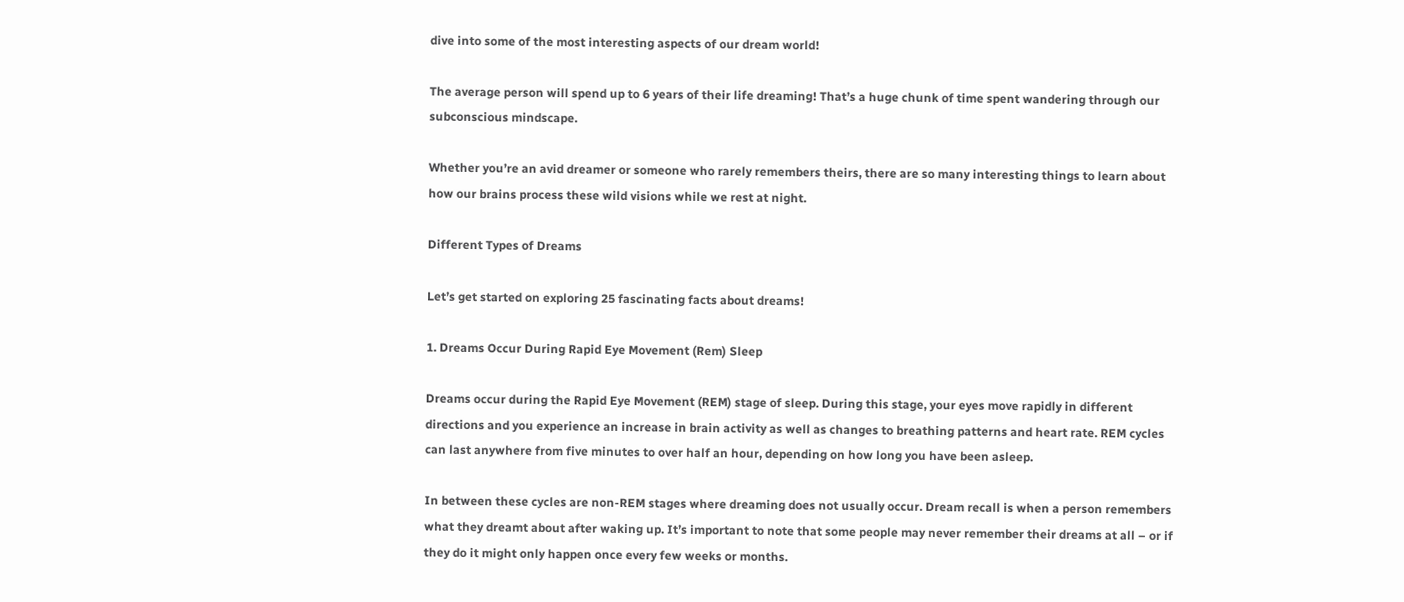dive into some of the most interesting aspects of our dream world!

The average person will spend up to 6 years of their life dreaming! That’s a huge chunk of time spent wandering through our subconscious mindscape.

Whether you’re an avid dreamer or someone who rarely remembers theirs, there are so many interesting things to learn about how our brains process these wild visions while we rest at night.

Different Types of Dreams

Let’s get started on exploring 25 fascinating facts about dreams!

1. Dreams Occur During Rapid Eye Movement (Rem) Sleep

Dreams occur during the Rapid Eye Movement (REM) stage of sleep. During this stage, your eyes move rapidly in different directions and you experience an increase in brain activity as well as changes to breathing patterns and heart rate. REM cycles can last anywhere from five minutes to over half an hour, depending on how long you have been asleep.

In between these cycles are non-REM stages where dreaming does not usually occur. Dream recall is when a person remembers what they dreamt about after waking up. It’s important to note that some people may never remember their dreams at all – or if they do it might only happen once every few weeks or months.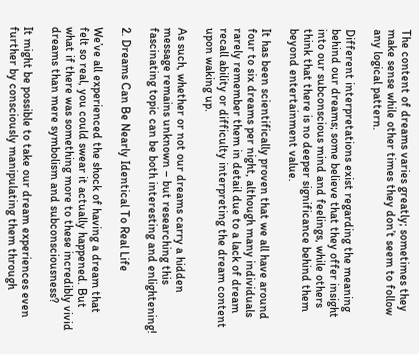The content of dreams varies greatly; sometimes they make sense while other times they don’t seem to follow any logical pattern.

Different interpretations exist regarding the meaning behind our dreams; some believe that they offer insight into our subconscious mind and feelings, while others think that there is no deeper significance behind them beyond entertainment value.

It has been scientifically proven that we all have around four to six dreams per night, although many individuals rarely remember them in detail due to a lack of dream recall ability or difficulty interpreting the dream content upon waking up.

As such, whether or not our dreams carry a hidden message remains unknown – but researching this fascinating topic can be both interesting and enlightening!

2. Dreams Can Be Nearly Identical To Real Life

We’ve all experienced the shock of having a dream that felt so real, you could swear it actually happened. But what if there was something more to these incredibly vivid dreams than mere symbolism and subconsciousness?

It might be possible to take our dream experiences even further by consciously manipulating them through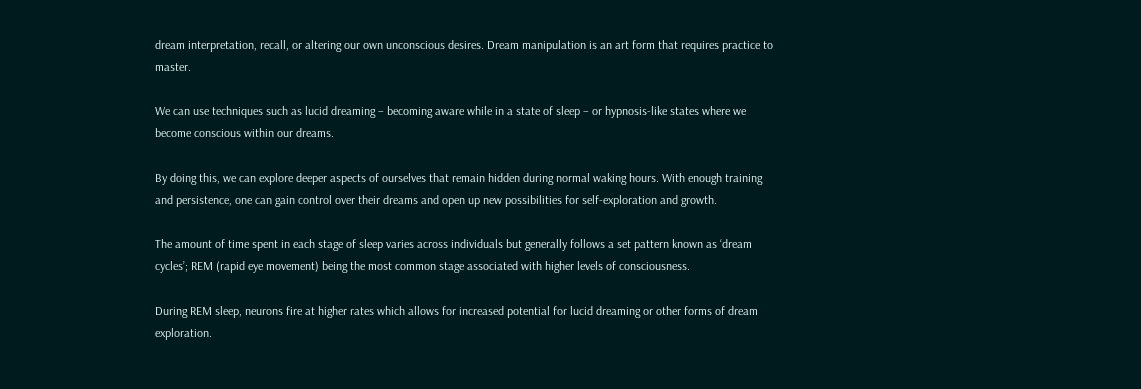dream interpretation, recall, or altering our own unconscious desires. Dream manipulation is an art form that requires practice to master.

We can use techniques such as lucid dreaming – becoming aware while in a state of sleep – or hypnosis-like states where we become conscious within our dreams.

By doing this, we can explore deeper aspects of ourselves that remain hidden during normal waking hours. With enough training and persistence, one can gain control over their dreams and open up new possibilities for self-exploration and growth.

The amount of time spent in each stage of sleep varies across individuals but generally follows a set pattern known as ‘dream cycles’; REM (rapid eye movement) being the most common stage associated with higher levels of consciousness.

During REM sleep, neurons fire at higher rates which allows for increased potential for lucid dreaming or other forms of dream exploration.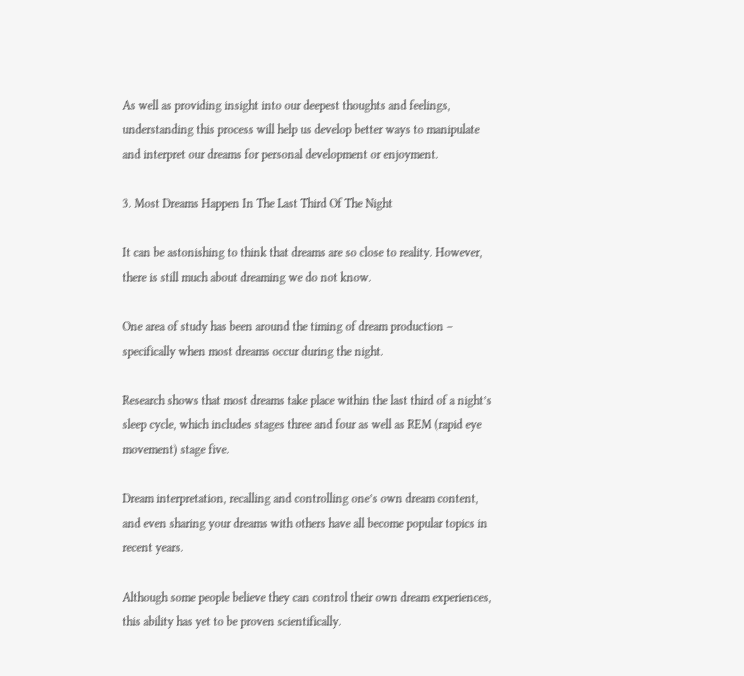As well as providing insight into our deepest thoughts and feelings, understanding this process will help us develop better ways to manipulate and interpret our dreams for personal development or enjoyment.

3. Most Dreams Happen In The Last Third Of The Night

It can be astonishing to think that dreams are so close to reality. However, there is still much about dreaming we do not know.

One area of study has been around the timing of dream production – specifically when most dreams occur during the night.

Research shows that most dreams take place within the last third of a night’s sleep cycle, which includes stages three and four as well as REM (rapid eye movement) stage five.

Dream interpretation, recalling and controlling one’s own dream content, and even sharing your dreams with others have all become popular topics in recent years.

Although some people believe they can control their own dream experiences, this ability has yet to be proven scientifically.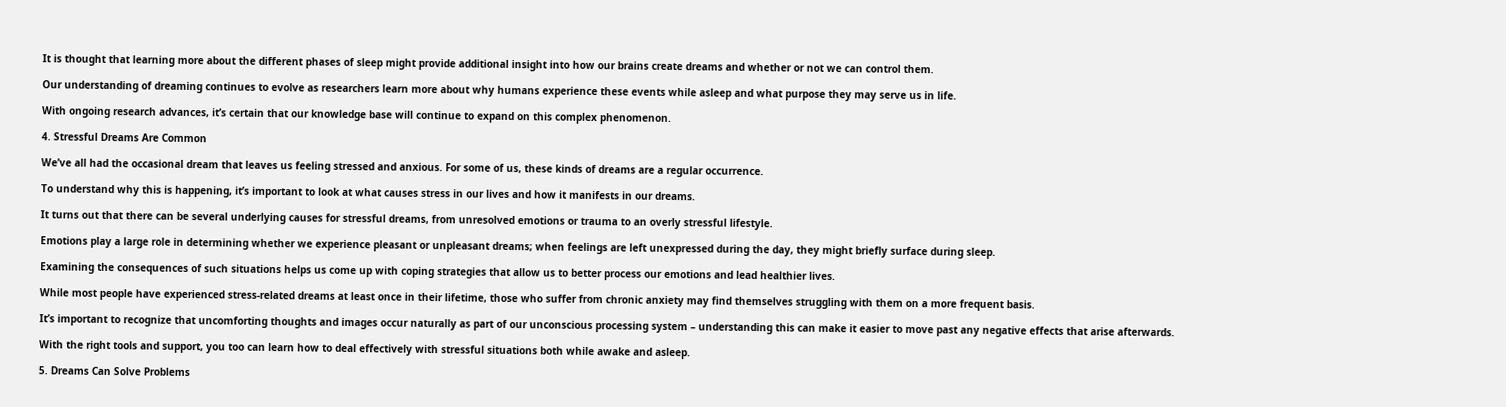It is thought that learning more about the different phases of sleep might provide additional insight into how our brains create dreams and whether or not we can control them.

Our understanding of dreaming continues to evolve as researchers learn more about why humans experience these events while asleep and what purpose they may serve us in life.

With ongoing research advances, it’s certain that our knowledge base will continue to expand on this complex phenomenon.

4. Stressful Dreams Are Common

We’ve all had the occasional dream that leaves us feeling stressed and anxious. For some of us, these kinds of dreams are a regular occurrence.

To understand why this is happening, it’s important to look at what causes stress in our lives and how it manifests in our dreams.

It turns out that there can be several underlying causes for stressful dreams, from unresolved emotions or trauma to an overly stressful lifestyle.

Emotions play a large role in determining whether we experience pleasant or unpleasant dreams; when feelings are left unexpressed during the day, they might briefly surface during sleep.

Examining the consequences of such situations helps us come up with coping strategies that allow us to better process our emotions and lead healthier lives.

While most people have experienced stress-related dreams at least once in their lifetime, those who suffer from chronic anxiety may find themselves struggling with them on a more frequent basis.

It’s important to recognize that uncomforting thoughts and images occur naturally as part of our unconscious processing system – understanding this can make it easier to move past any negative effects that arise afterwards.

With the right tools and support, you too can learn how to deal effectively with stressful situations both while awake and asleep.

5. Dreams Can Solve Problems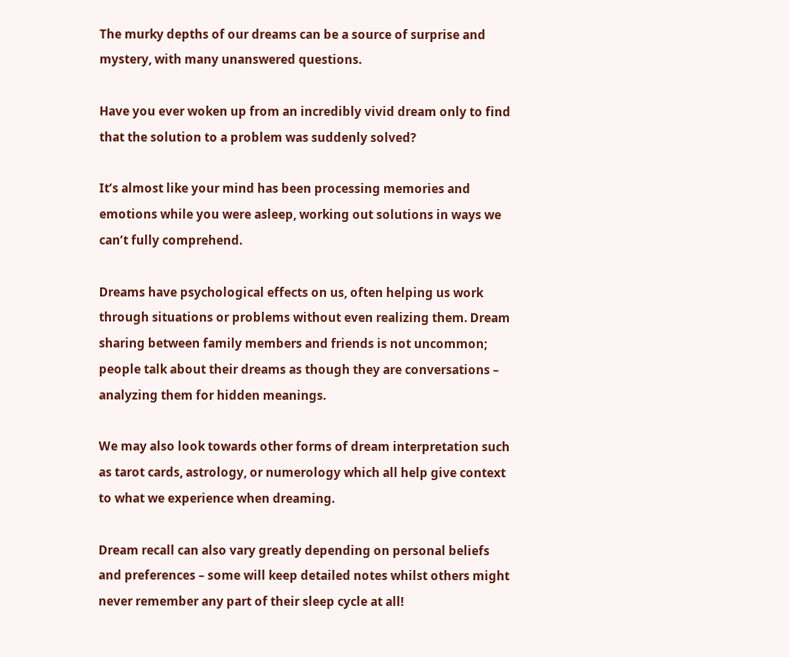The murky depths of our dreams can be a source of surprise and mystery, with many unanswered questions.

Have you ever woken up from an incredibly vivid dream only to find that the solution to a problem was suddenly solved?

It’s almost like your mind has been processing memories and emotions while you were asleep, working out solutions in ways we can’t fully comprehend.

Dreams have psychological effects on us, often helping us work through situations or problems without even realizing them. Dream sharing between family members and friends is not uncommon; people talk about their dreams as though they are conversations – analyzing them for hidden meanings.

We may also look towards other forms of dream interpretation such as tarot cards, astrology, or numerology which all help give context to what we experience when dreaming.

Dream recall can also vary greatly depending on personal beliefs and preferences – some will keep detailed notes whilst others might never remember any part of their sleep cycle at all!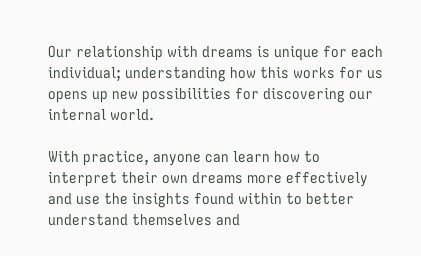Our relationship with dreams is unique for each individual; understanding how this works for us opens up new possibilities for discovering our internal world.

With practice, anyone can learn how to interpret their own dreams more effectively and use the insights found within to better understand themselves and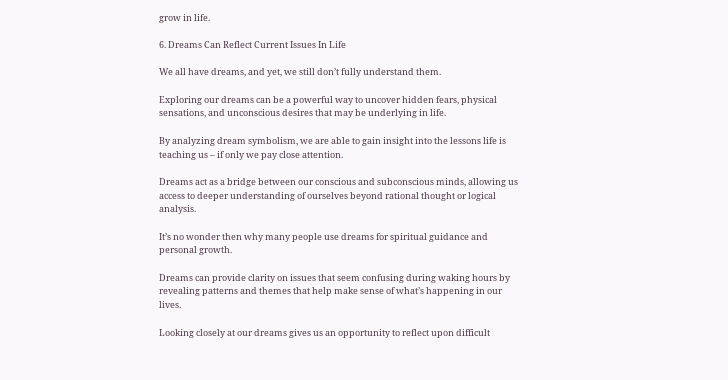grow in life.

6. Dreams Can Reflect Current Issues In Life

We all have dreams, and yet, we still don’t fully understand them.

Exploring our dreams can be a powerful way to uncover hidden fears, physical sensations, and unconscious desires that may be underlying in life.

By analyzing dream symbolism, we are able to gain insight into the lessons life is teaching us – if only we pay close attention.

Dreams act as a bridge between our conscious and subconscious minds, allowing us access to deeper understanding of ourselves beyond rational thought or logical analysis.

It’s no wonder then why many people use dreams for spiritual guidance and personal growth.

Dreams can provide clarity on issues that seem confusing during waking hours by revealing patterns and themes that help make sense of what’s happening in our lives.

Looking closely at our dreams gives us an opportunity to reflect upon difficult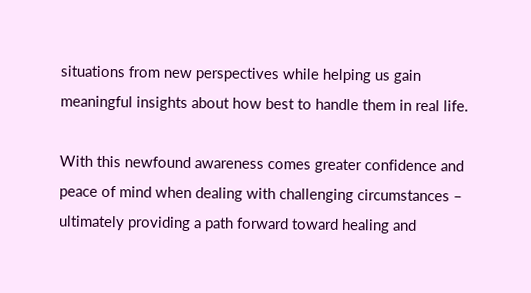situations from new perspectives while helping us gain meaningful insights about how best to handle them in real life.

With this newfound awareness comes greater confidence and peace of mind when dealing with challenging circumstances – ultimately providing a path forward toward healing and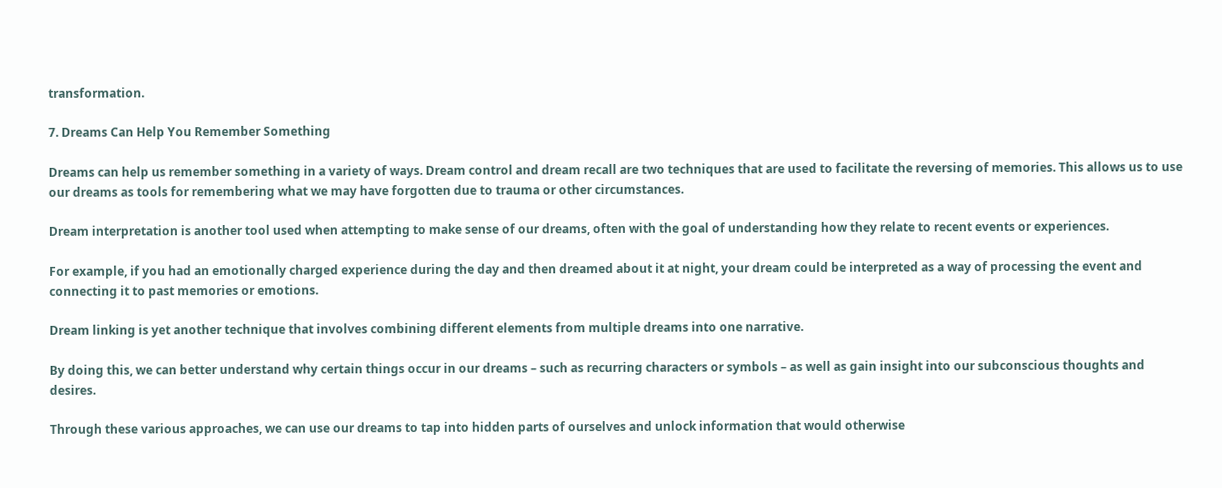transformation.

7. Dreams Can Help You Remember Something

Dreams can help us remember something in a variety of ways. Dream control and dream recall are two techniques that are used to facilitate the reversing of memories. This allows us to use our dreams as tools for remembering what we may have forgotten due to trauma or other circumstances.

Dream interpretation is another tool used when attempting to make sense of our dreams, often with the goal of understanding how they relate to recent events or experiences.

For example, if you had an emotionally charged experience during the day and then dreamed about it at night, your dream could be interpreted as a way of processing the event and connecting it to past memories or emotions.

Dream linking is yet another technique that involves combining different elements from multiple dreams into one narrative.

By doing this, we can better understand why certain things occur in our dreams – such as recurring characters or symbols – as well as gain insight into our subconscious thoughts and desires.

Through these various approaches, we can use our dreams to tap into hidden parts of ourselves and unlock information that would otherwise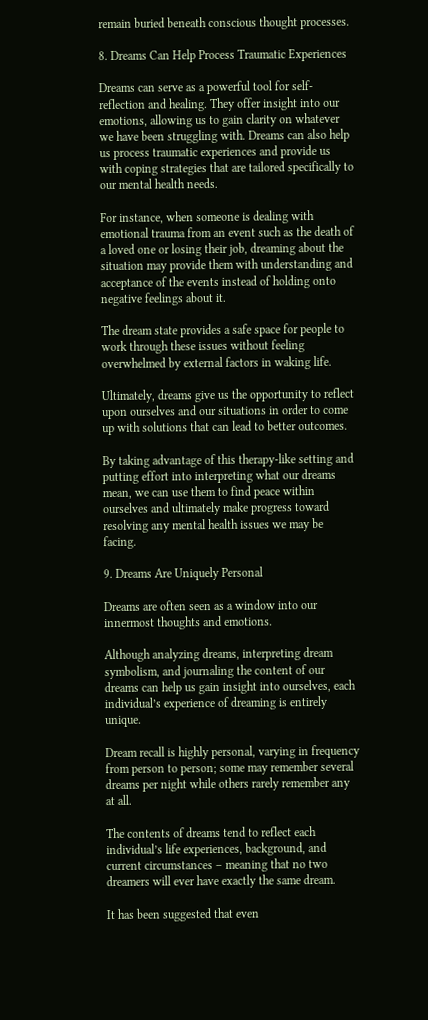remain buried beneath conscious thought processes.

8. Dreams Can Help Process Traumatic Experiences

Dreams can serve as a powerful tool for self-reflection and healing. They offer insight into our emotions, allowing us to gain clarity on whatever we have been struggling with. Dreams can also help us process traumatic experiences and provide us with coping strategies that are tailored specifically to our mental health needs.

For instance, when someone is dealing with emotional trauma from an event such as the death of a loved one or losing their job, dreaming about the situation may provide them with understanding and acceptance of the events instead of holding onto negative feelings about it.

The dream state provides a safe space for people to work through these issues without feeling overwhelmed by external factors in waking life.

Ultimately, dreams give us the opportunity to reflect upon ourselves and our situations in order to come up with solutions that can lead to better outcomes.

By taking advantage of this therapy-like setting and putting effort into interpreting what our dreams mean, we can use them to find peace within ourselves and ultimately make progress toward resolving any mental health issues we may be facing.

9. Dreams Are Uniquely Personal

Dreams are often seen as a window into our innermost thoughts and emotions.

Although analyzing dreams, interpreting dream symbolism, and journaling the content of our dreams can help us gain insight into ourselves, each individual’s experience of dreaming is entirely unique.

Dream recall is highly personal, varying in frequency from person to person; some may remember several dreams per night while others rarely remember any at all.

The contents of dreams tend to reflect each individual’s life experiences, background, and current circumstances – meaning that no two dreamers will ever have exactly the same dream.

It has been suggested that even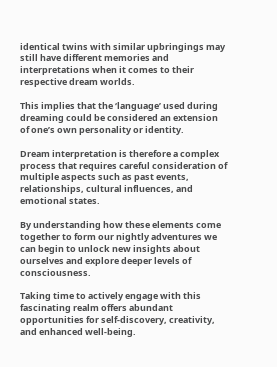identical twins with similar upbringings may still have different memories and interpretations when it comes to their respective dream worlds.

This implies that the ‘language’ used during dreaming could be considered an extension of one’s own personality or identity.

Dream interpretation is therefore a complex process that requires careful consideration of multiple aspects such as past events, relationships, cultural influences, and emotional states.

By understanding how these elements come together to form our nightly adventures we can begin to unlock new insights about ourselves and explore deeper levels of consciousness.

Taking time to actively engage with this fascinating realm offers abundant opportunities for self-discovery, creativity, and enhanced well-being.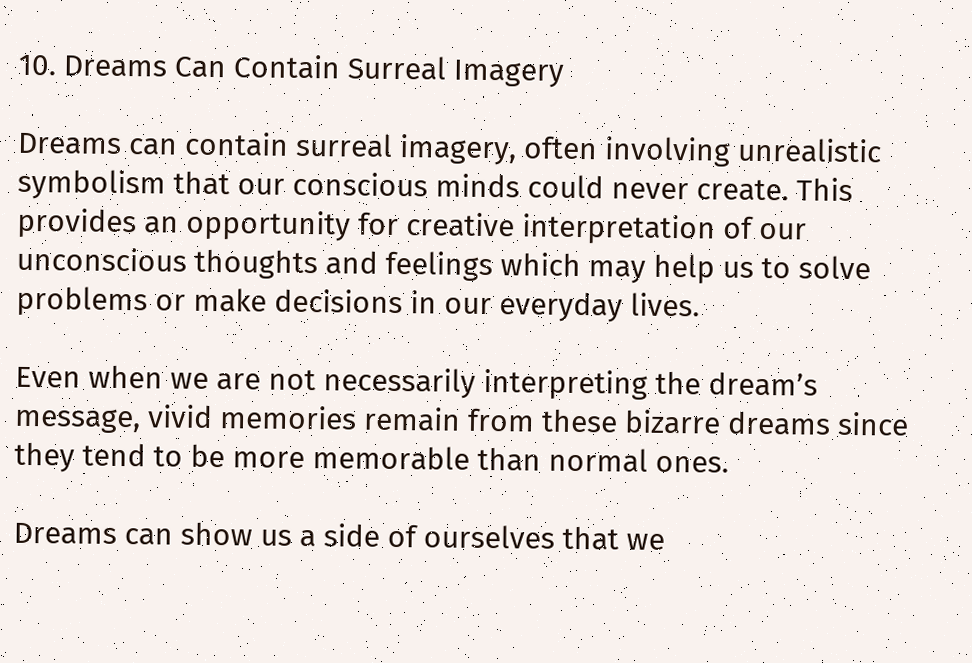10. Dreams Can Contain Surreal Imagery

Dreams can contain surreal imagery, often involving unrealistic symbolism that our conscious minds could never create. This provides an opportunity for creative interpretation of our unconscious thoughts and feelings which may help us to solve problems or make decisions in our everyday lives.

Even when we are not necessarily interpreting the dream’s message, vivid memories remain from these bizarre dreams since they tend to be more memorable than normal ones.

Dreams can show us a side of ourselves that we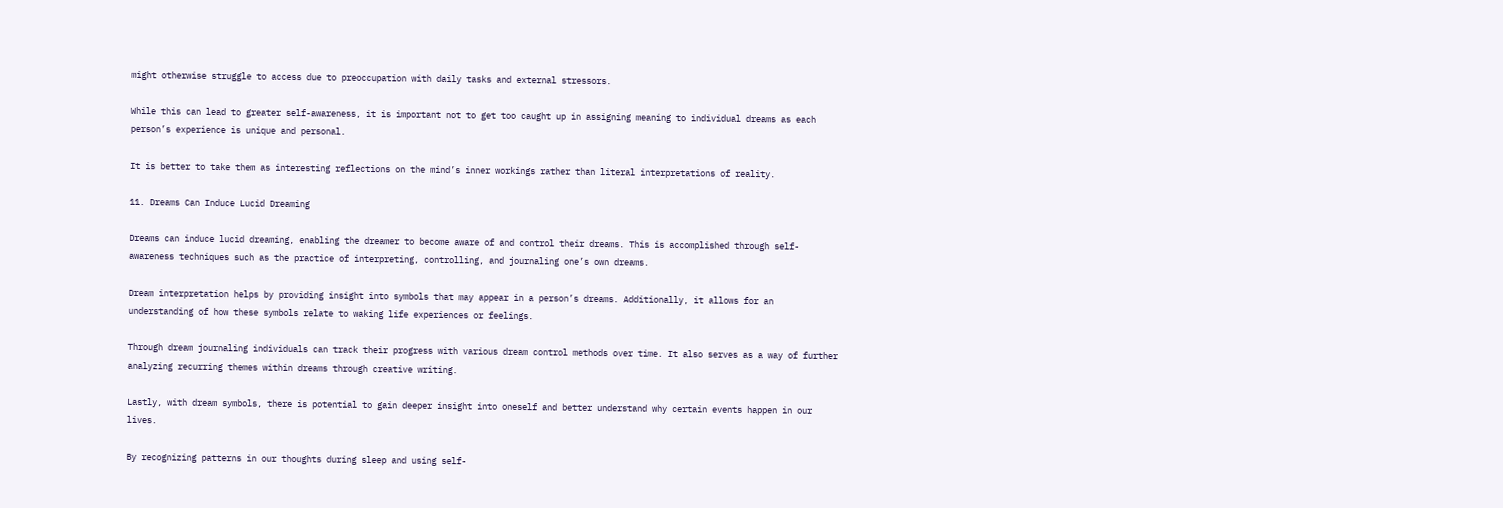might otherwise struggle to access due to preoccupation with daily tasks and external stressors.

While this can lead to greater self-awareness, it is important not to get too caught up in assigning meaning to individual dreams as each person’s experience is unique and personal.

It is better to take them as interesting reflections on the mind’s inner workings rather than literal interpretations of reality.

11. Dreams Can Induce Lucid Dreaming

Dreams can induce lucid dreaming, enabling the dreamer to become aware of and control their dreams. This is accomplished through self-awareness techniques such as the practice of interpreting, controlling, and journaling one’s own dreams.

Dream interpretation helps by providing insight into symbols that may appear in a person’s dreams. Additionally, it allows for an understanding of how these symbols relate to waking life experiences or feelings.

Through dream journaling individuals can track their progress with various dream control methods over time. It also serves as a way of further analyzing recurring themes within dreams through creative writing.

Lastly, with dream symbols, there is potential to gain deeper insight into oneself and better understand why certain events happen in our lives.

By recognizing patterns in our thoughts during sleep and using self-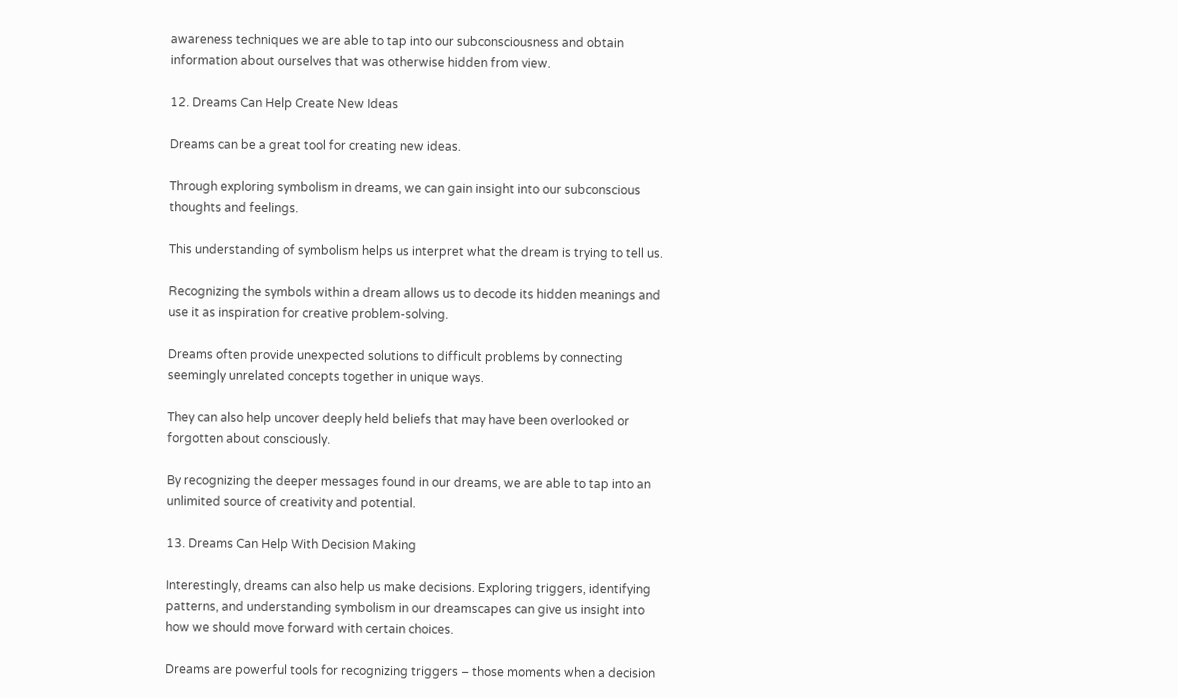awareness techniques we are able to tap into our subconsciousness and obtain information about ourselves that was otherwise hidden from view.

12. Dreams Can Help Create New Ideas

Dreams can be a great tool for creating new ideas.

Through exploring symbolism in dreams, we can gain insight into our subconscious thoughts and feelings.

This understanding of symbolism helps us interpret what the dream is trying to tell us.

Recognizing the symbols within a dream allows us to decode its hidden meanings and use it as inspiration for creative problem-solving.

Dreams often provide unexpected solutions to difficult problems by connecting seemingly unrelated concepts together in unique ways.

They can also help uncover deeply held beliefs that may have been overlooked or forgotten about consciously.

By recognizing the deeper messages found in our dreams, we are able to tap into an unlimited source of creativity and potential.

13. Dreams Can Help With Decision Making

Interestingly, dreams can also help us make decisions. Exploring triggers, identifying patterns, and understanding symbolism in our dreamscapes can give us insight into how we should move forward with certain choices.

Dreams are powerful tools for recognizing triggers – those moments when a decision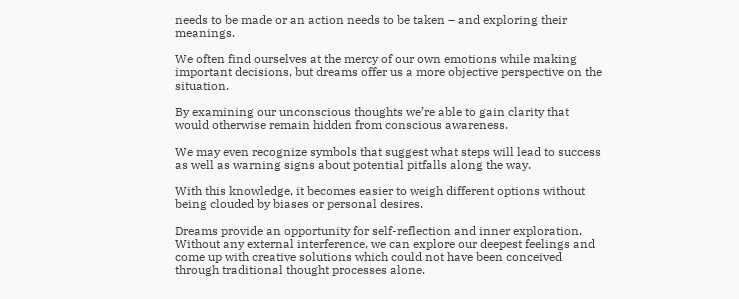needs to be made or an action needs to be taken – and exploring their meanings.

We often find ourselves at the mercy of our own emotions while making important decisions, but dreams offer us a more objective perspective on the situation.

By examining our unconscious thoughts we’re able to gain clarity that would otherwise remain hidden from conscious awareness.

We may even recognize symbols that suggest what steps will lead to success as well as warning signs about potential pitfalls along the way.

With this knowledge, it becomes easier to weigh different options without being clouded by biases or personal desires.

Dreams provide an opportunity for self-reflection and inner exploration. Without any external interference, we can explore our deepest feelings and come up with creative solutions which could not have been conceived through traditional thought processes alone.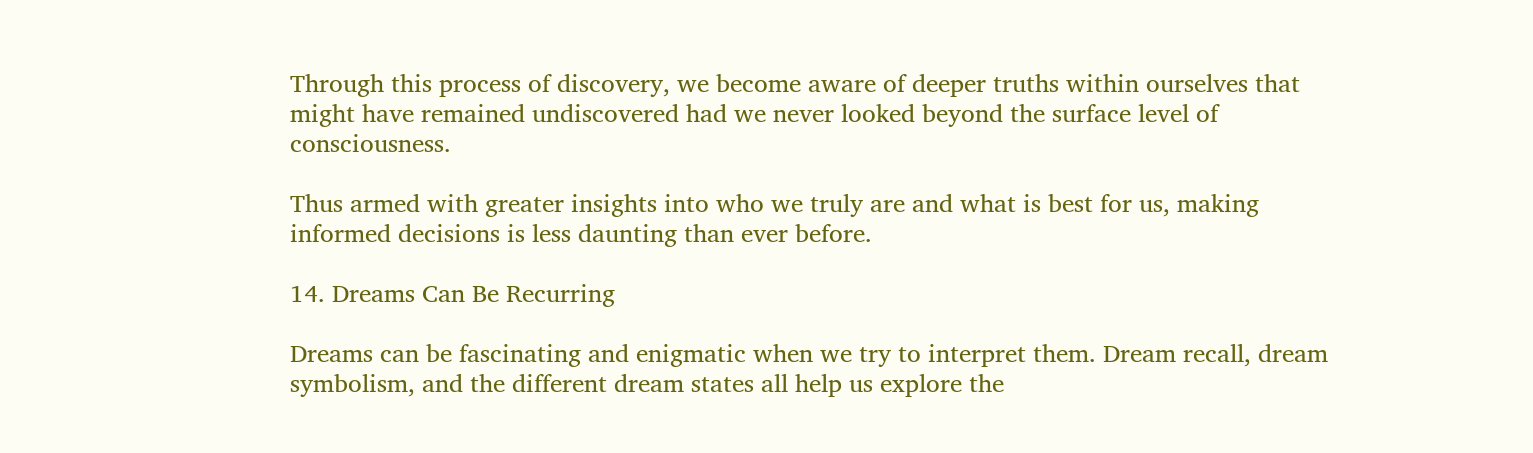Through this process of discovery, we become aware of deeper truths within ourselves that might have remained undiscovered had we never looked beyond the surface level of consciousness.

Thus armed with greater insights into who we truly are and what is best for us, making informed decisions is less daunting than ever before.

14. Dreams Can Be Recurring

Dreams can be fascinating and enigmatic when we try to interpret them. Dream recall, dream symbolism, and the different dream states all help us explore the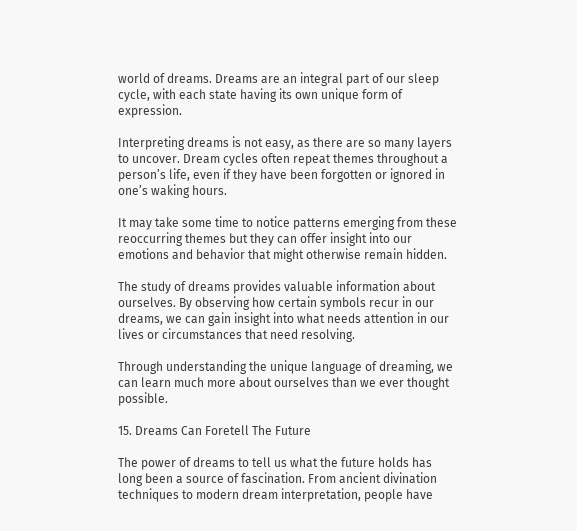world of dreams. Dreams are an integral part of our sleep cycle, with each state having its own unique form of expression.

Interpreting dreams is not easy, as there are so many layers to uncover. Dream cycles often repeat themes throughout a person’s life, even if they have been forgotten or ignored in one’s waking hours.

It may take some time to notice patterns emerging from these reoccurring themes but they can offer insight into our emotions and behavior that might otherwise remain hidden.

The study of dreams provides valuable information about ourselves. By observing how certain symbols recur in our dreams, we can gain insight into what needs attention in our lives or circumstances that need resolving.

Through understanding the unique language of dreaming, we can learn much more about ourselves than we ever thought possible.

15. Dreams Can Foretell The Future

The power of dreams to tell us what the future holds has long been a source of fascination. From ancient divination techniques to modern dream interpretation, people have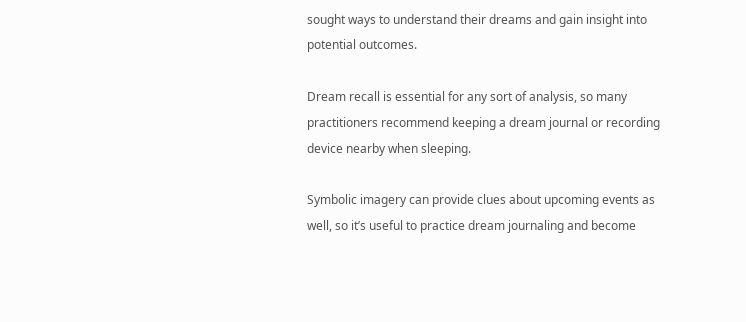sought ways to understand their dreams and gain insight into potential outcomes.

Dream recall is essential for any sort of analysis, so many practitioners recommend keeping a dream journal or recording device nearby when sleeping.

Symbolic imagery can provide clues about upcoming events as well, so it’s useful to practice dream journaling and become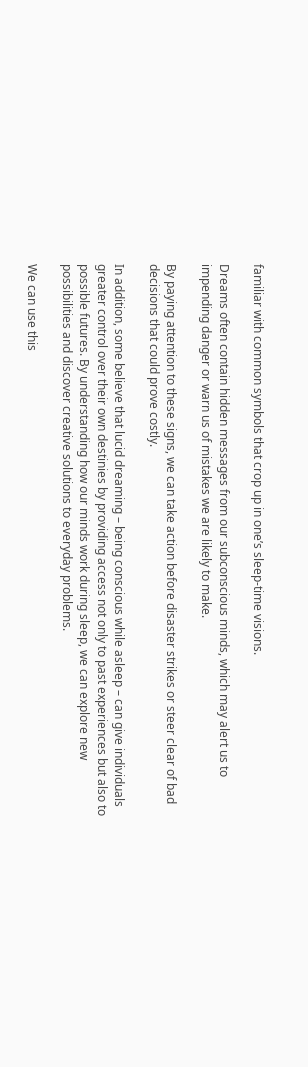familiar with common symbols that crop up in one’s sleep-time visions.

Dreams often contain hidden messages from our subconscious minds, which may alert us to impending danger or warn us of mistakes we are likely to make.

By paying attention to these signs, we can take action before disaster strikes or steer clear of bad decisions that could prove costly.

In addition, some believe that lucid dreaming – being conscious while asleep – can give individuals greater control over their own destinies by providing access not only to past experiences but also to possible futures. By understanding how our minds work during sleep, we can explore new possibilities and discover creative solutions to everyday problems.

We can use this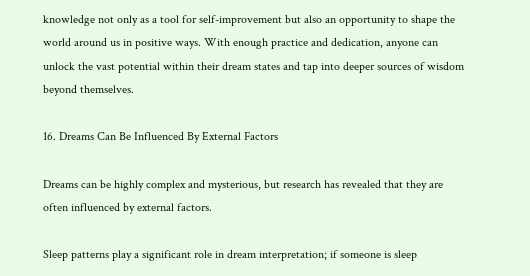knowledge not only as a tool for self-improvement but also an opportunity to shape the world around us in positive ways. With enough practice and dedication, anyone can unlock the vast potential within their dream states and tap into deeper sources of wisdom beyond themselves.

16. Dreams Can Be Influenced By External Factors

Dreams can be highly complex and mysterious, but research has revealed that they are often influenced by external factors.

Sleep patterns play a significant role in dream interpretation; if someone is sleep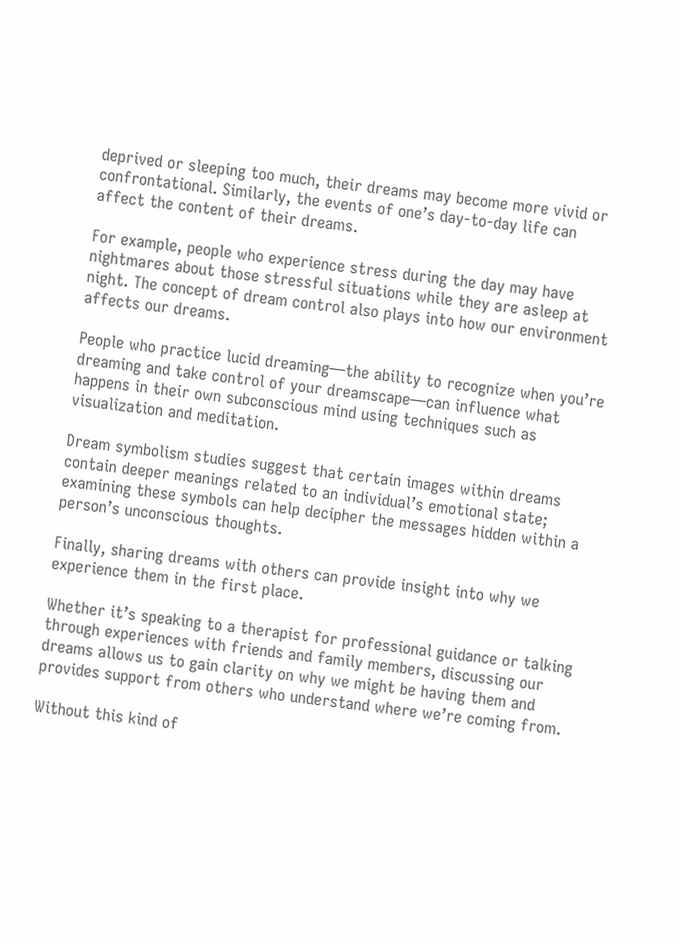deprived or sleeping too much, their dreams may become more vivid or confrontational. Similarly, the events of one’s day-to-day life can affect the content of their dreams.

For example, people who experience stress during the day may have nightmares about those stressful situations while they are asleep at night. The concept of dream control also plays into how our environment affects our dreams.

People who practice lucid dreaming—the ability to recognize when you’re dreaming and take control of your dreamscape—can influence what happens in their own subconscious mind using techniques such as visualization and meditation.

Dream symbolism studies suggest that certain images within dreams contain deeper meanings related to an individual’s emotional state; examining these symbols can help decipher the messages hidden within a person’s unconscious thoughts.

Finally, sharing dreams with others can provide insight into why we experience them in the first place.

Whether it’s speaking to a therapist for professional guidance or talking through experiences with friends and family members, discussing our dreams allows us to gain clarity on why we might be having them and provides support from others who understand where we’re coming from.

Without this kind of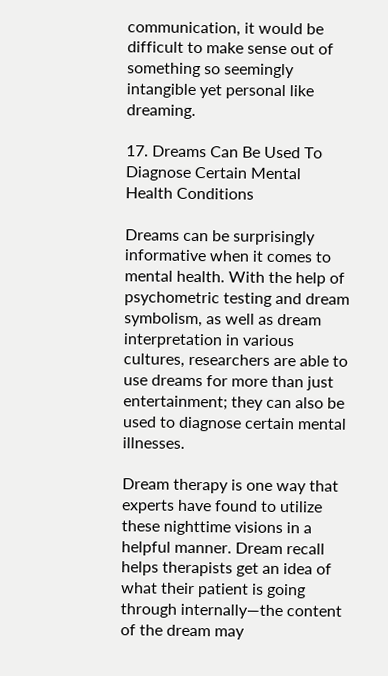communication, it would be difficult to make sense out of something so seemingly intangible yet personal like dreaming.

17. Dreams Can Be Used To Diagnose Certain Mental Health Conditions

Dreams can be surprisingly informative when it comes to mental health. With the help of psychometric testing and dream symbolism, as well as dream interpretation in various cultures, researchers are able to use dreams for more than just entertainment; they can also be used to diagnose certain mental illnesses.

Dream therapy is one way that experts have found to utilize these nighttime visions in a helpful manner. Dream recall helps therapists get an idea of what their patient is going through internally—the content of the dream may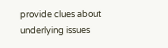provide clues about underlying issues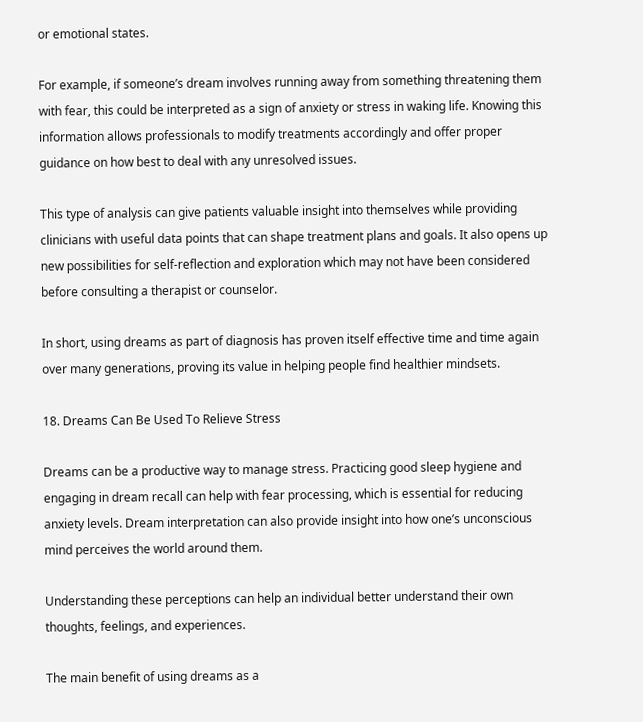or emotional states.

For example, if someone’s dream involves running away from something threatening them with fear, this could be interpreted as a sign of anxiety or stress in waking life. Knowing this information allows professionals to modify treatments accordingly and offer proper guidance on how best to deal with any unresolved issues.

This type of analysis can give patients valuable insight into themselves while providing clinicians with useful data points that can shape treatment plans and goals. It also opens up new possibilities for self-reflection and exploration which may not have been considered before consulting a therapist or counselor.

In short, using dreams as part of diagnosis has proven itself effective time and time again over many generations, proving its value in helping people find healthier mindsets.

18. Dreams Can Be Used To Relieve Stress

Dreams can be a productive way to manage stress. Practicing good sleep hygiene and engaging in dream recall can help with fear processing, which is essential for reducing anxiety levels. Dream interpretation can also provide insight into how one’s unconscious mind perceives the world around them.

Understanding these perceptions can help an individual better understand their own thoughts, feelings, and experiences.

The main benefit of using dreams as a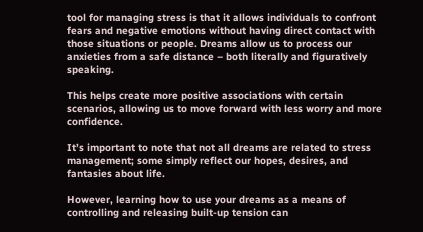tool for managing stress is that it allows individuals to confront fears and negative emotions without having direct contact with those situations or people. Dreams allow us to process our anxieties from a safe distance – both literally and figuratively speaking.

This helps create more positive associations with certain scenarios, allowing us to move forward with less worry and more confidence.

It’s important to note that not all dreams are related to stress management; some simply reflect our hopes, desires, and fantasies about life.

However, learning how to use your dreams as a means of controlling and releasing built-up tension can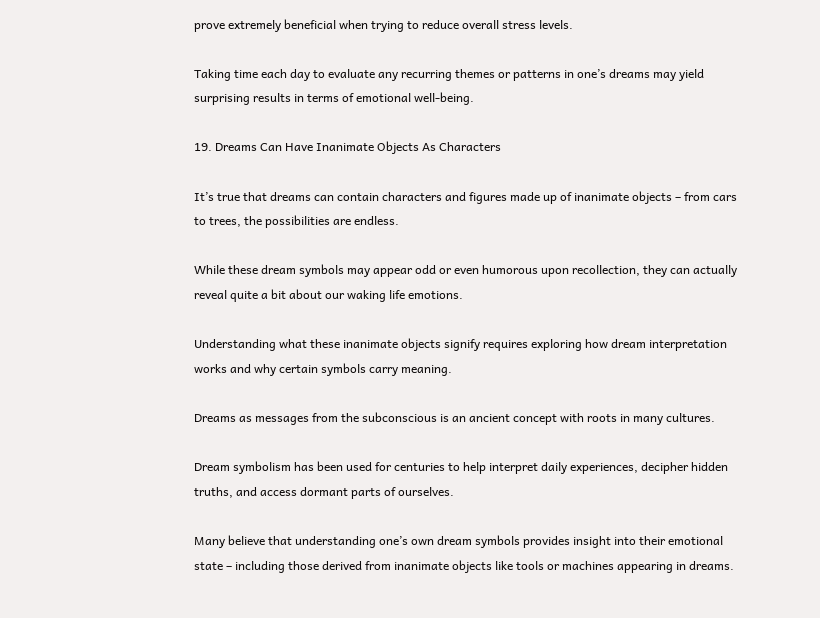prove extremely beneficial when trying to reduce overall stress levels.

Taking time each day to evaluate any recurring themes or patterns in one’s dreams may yield surprising results in terms of emotional well-being.

19. Dreams Can Have Inanimate Objects As Characters

It’s true that dreams can contain characters and figures made up of inanimate objects – from cars to trees, the possibilities are endless.

While these dream symbols may appear odd or even humorous upon recollection, they can actually reveal quite a bit about our waking life emotions.

Understanding what these inanimate objects signify requires exploring how dream interpretation works and why certain symbols carry meaning.

Dreams as messages from the subconscious is an ancient concept with roots in many cultures.

Dream symbolism has been used for centuries to help interpret daily experiences, decipher hidden truths, and access dormant parts of ourselves.

Many believe that understanding one’s own dream symbols provides insight into their emotional state – including those derived from inanimate objects like tools or machines appearing in dreams.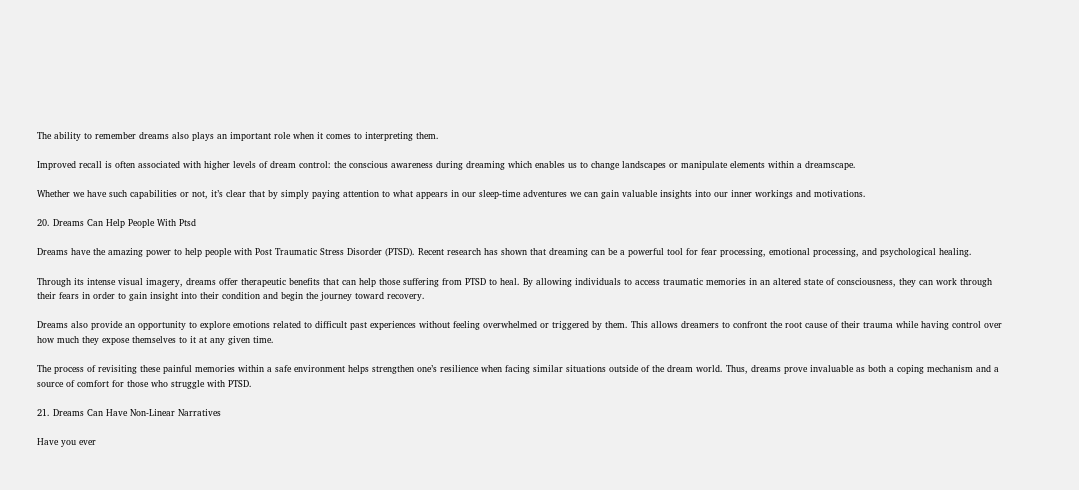The ability to remember dreams also plays an important role when it comes to interpreting them.

Improved recall is often associated with higher levels of dream control: the conscious awareness during dreaming which enables us to change landscapes or manipulate elements within a dreamscape.

Whether we have such capabilities or not, it’s clear that by simply paying attention to what appears in our sleep-time adventures we can gain valuable insights into our inner workings and motivations.

20. Dreams Can Help People With Ptsd

Dreams have the amazing power to help people with Post Traumatic Stress Disorder (PTSD). Recent research has shown that dreaming can be a powerful tool for fear processing, emotional processing, and psychological healing.

Through its intense visual imagery, dreams offer therapeutic benefits that can help those suffering from PTSD to heal. By allowing individuals to access traumatic memories in an altered state of consciousness, they can work through their fears in order to gain insight into their condition and begin the journey toward recovery.

Dreams also provide an opportunity to explore emotions related to difficult past experiences without feeling overwhelmed or triggered by them. This allows dreamers to confront the root cause of their trauma while having control over how much they expose themselves to it at any given time.

The process of revisiting these painful memories within a safe environment helps strengthen one’s resilience when facing similar situations outside of the dream world. Thus, dreams prove invaluable as both a coping mechanism and a source of comfort for those who struggle with PTSD.

21. Dreams Can Have Non-Linear Narratives

Have you ever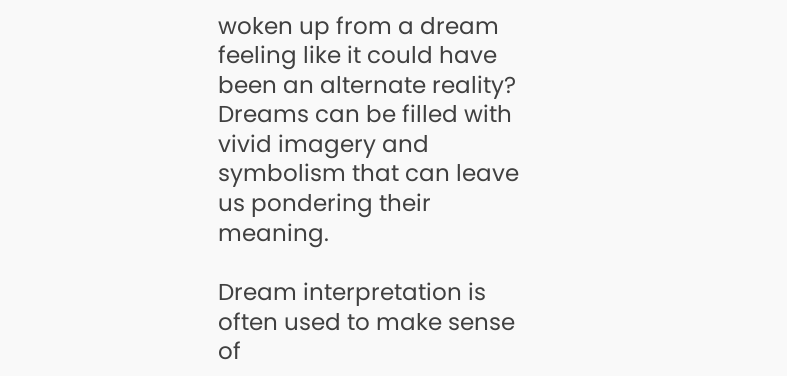woken up from a dream feeling like it could have been an alternate reality? Dreams can be filled with vivid imagery and symbolism that can leave us pondering their meaning.

Dream interpretation is often used to make sense of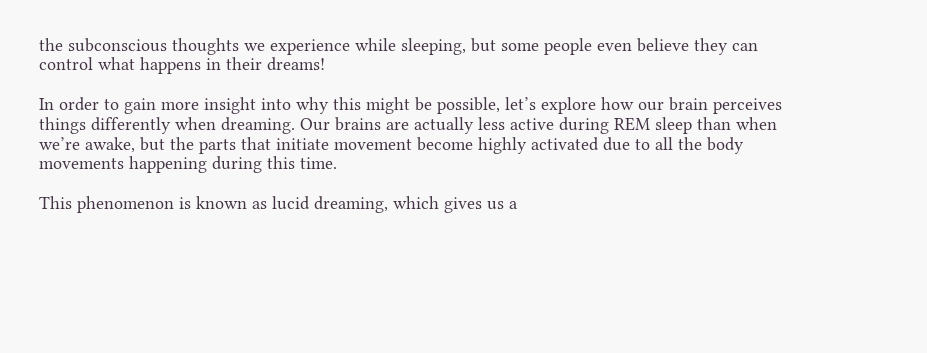the subconscious thoughts we experience while sleeping, but some people even believe they can control what happens in their dreams!

In order to gain more insight into why this might be possible, let’s explore how our brain perceives things differently when dreaming. Our brains are actually less active during REM sleep than when we’re awake, but the parts that initiate movement become highly activated due to all the body movements happening during this time.

This phenomenon is known as lucid dreaming, which gives us a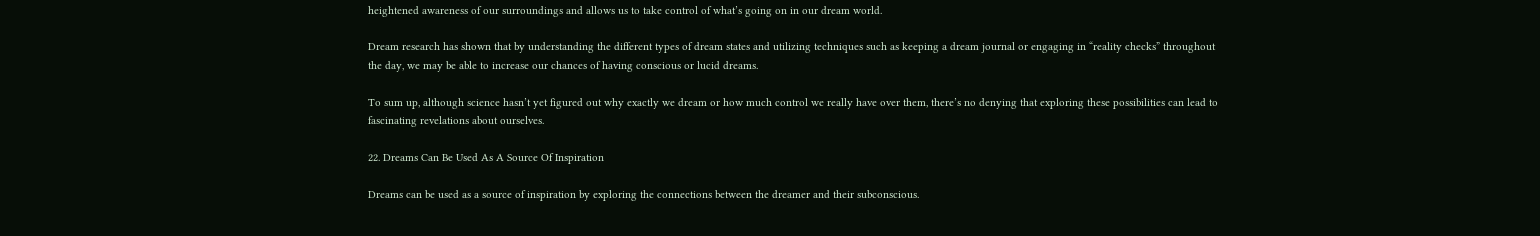heightened awareness of our surroundings and allows us to take control of what’s going on in our dream world.

Dream research has shown that by understanding the different types of dream states and utilizing techniques such as keeping a dream journal or engaging in “reality checks” throughout the day, we may be able to increase our chances of having conscious or lucid dreams.

To sum up, although science hasn’t yet figured out why exactly we dream or how much control we really have over them, there’s no denying that exploring these possibilities can lead to fascinating revelations about ourselves.

22. Dreams Can Be Used As A Source Of Inspiration

Dreams can be used as a source of inspiration by exploring the connections between the dreamer and their subconscious.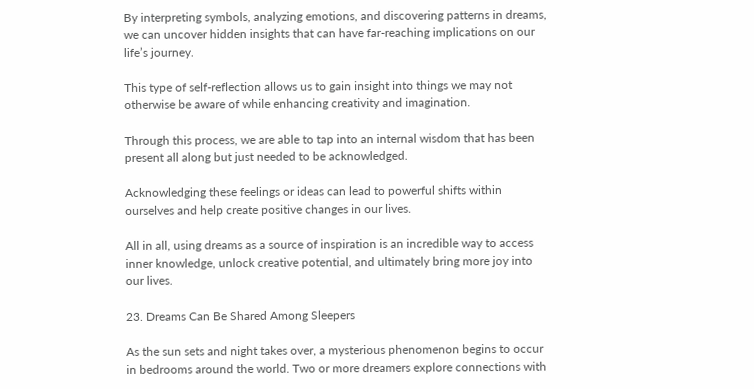By interpreting symbols, analyzing emotions, and discovering patterns in dreams, we can uncover hidden insights that can have far-reaching implications on our life’s journey.

This type of self-reflection allows us to gain insight into things we may not otherwise be aware of while enhancing creativity and imagination.

Through this process, we are able to tap into an internal wisdom that has been present all along but just needed to be acknowledged.

Acknowledging these feelings or ideas can lead to powerful shifts within ourselves and help create positive changes in our lives.

All in all, using dreams as a source of inspiration is an incredible way to access inner knowledge, unlock creative potential, and ultimately bring more joy into our lives.

23. Dreams Can Be Shared Among Sleepers

As the sun sets and night takes over, a mysterious phenomenon begins to occur in bedrooms around the world. Two or more dreamers explore connections with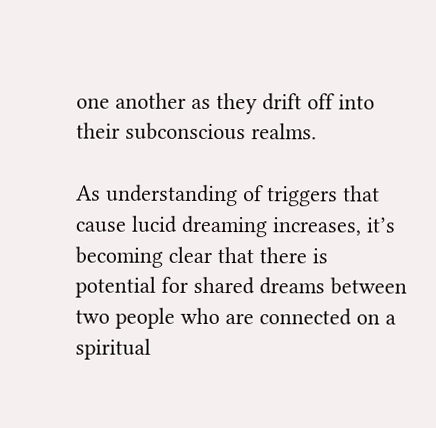one another as they drift off into their subconscious realms.

As understanding of triggers that cause lucid dreaming increases, it’s becoming clear that there is potential for shared dreams between two people who are connected on a spiritual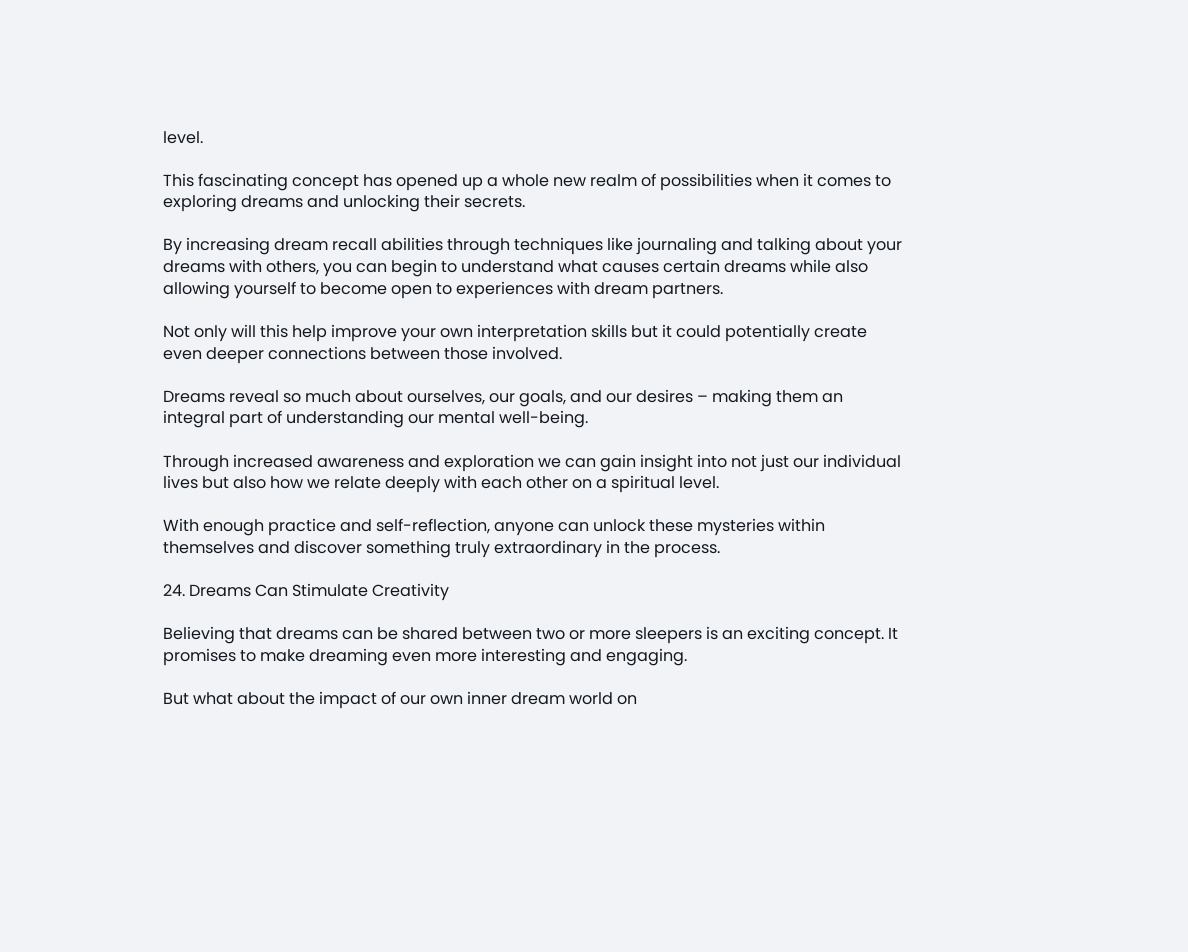level.

This fascinating concept has opened up a whole new realm of possibilities when it comes to exploring dreams and unlocking their secrets.

By increasing dream recall abilities through techniques like journaling and talking about your dreams with others, you can begin to understand what causes certain dreams while also allowing yourself to become open to experiences with dream partners.

Not only will this help improve your own interpretation skills but it could potentially create even deeper connections between those involved.

Dreams reveal so much about ourselves, our goals, and our desires – making them an integral part of understanding our mental well-being.

Through increased awareness and exploration we can gain insight into not just our individual lives but also how we relate deeply with each other on a spiritual level.

With enough practice and self-reflection, anyone can unlock these mysteries within themselves and discover something truly extraordinary in the process.

24. Dreams Can Stimulate Creativity

Believing that dreams can be shared between two or more sleepers is an exciting concept. It promises to make dreaming even more interesting and engaging.

But what about the impact of our own inner dream world on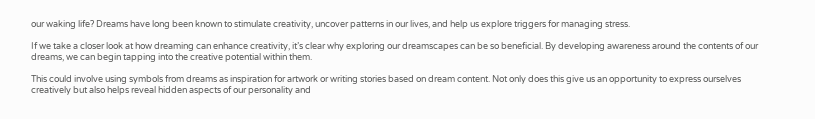our waking life? Dreams have long been known to stimulate creativity, uncover patterns in our lives, and help us explore triggers for managing stress.

If we take a closer look at how dreaming can enhance creativity, it’s clear why exploring our dreamscapes can be so beneficial. By developing awareness around the contents of our dreams, we can begin tapping into the creative potential within them.

This could involve using symbols from dreams as inspiration for artwork or writing stories based on dream content. Not only does this give us an opportunity to express ourselves creatively but also helps reveal hidden aspects of our personality and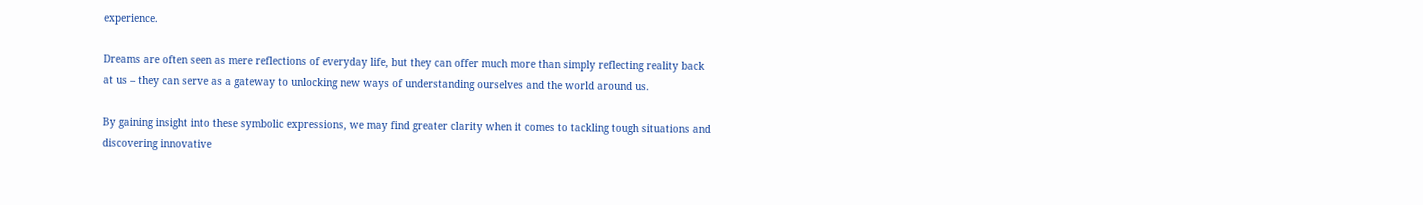experience.

Dreams are often seen as mere reflections of everyday life, but they can offer much more than simply reflecting reality back at us – they can serve as a gateway to unlocking new ways of understanding ourselves and the world around us.

By gaining insight into these symbolic expressions, we may find greater clarity when it comes to tackling tough situations and discovering innovative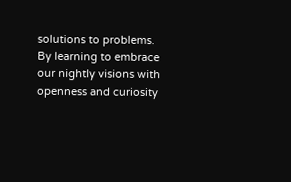solutions to problems. By learning to embrace our nightly visions with openness and curiosity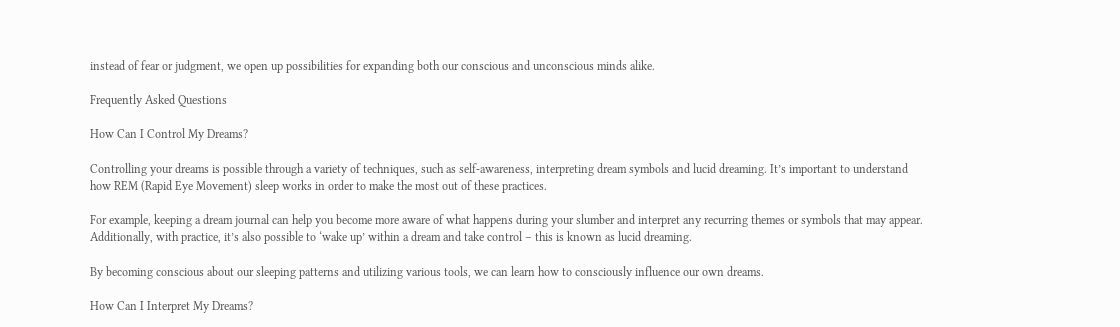instead of fear or judgment, we open up possibilities for expanding both our conscious and unconscious minds alike.

Frequently Asked Questions

How Can I Control My Dreams?

Controlling your dreams is possible through a variety of techniques, such as self-awareness, interpreting dream symbols and lucid dreaming. It’s important to understand how REM (Rapid Eye Movement) sleep works in order to make the most out of these practices.

For example, keeping a dream journal can help you become more aware of what happens during your slumber and interpret any recurring themes or symbols that may appear. Additionally, with practice, it’s also possible to ‘wake up’ within a dream and take control – this is known as lucid dreaming.

By becoming conscious about our sleeping patterns and utilizing various tools, we can learn how to consciously influence our own dreams.

How Can I Interpret My Dreams?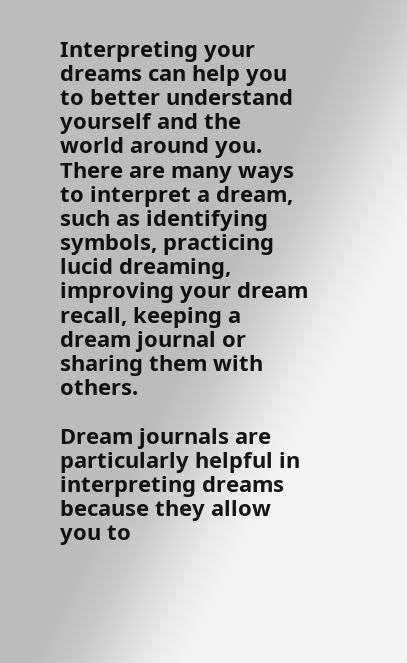Interpreting your dreams can help you to better understand yourself and the world around you. There are many ways to interpret a dream, such as identifying symbols, practicing lucid dreaming, improving your dream recall, keeping a dream journal or sharing them with others.

Dream journals are particularly helpful in interpreting dreams because they allow you to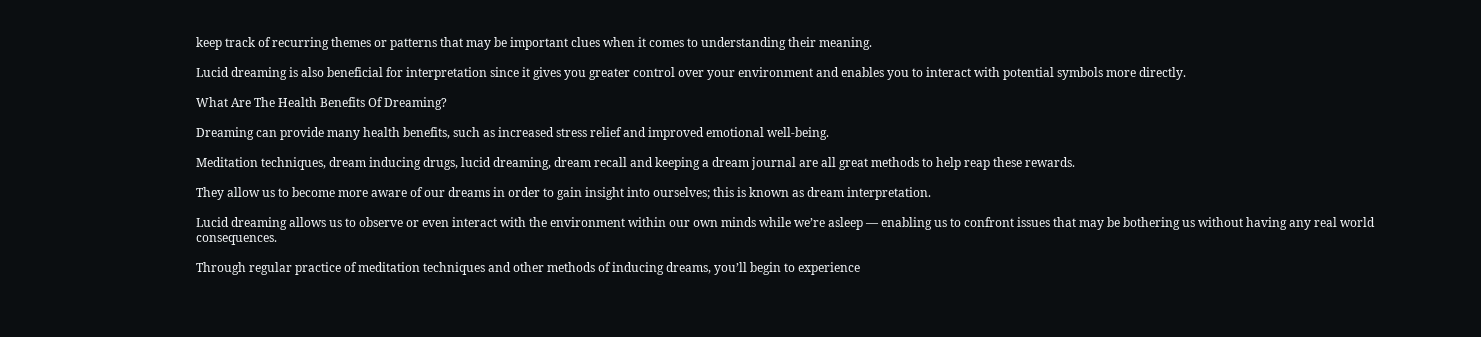keep track of recurring themes or patterns that may be important clues when it comes to understanding their meaning.

Lucid dreaming is also beneficial for interpretation since it gives you greater control over your environment and enables you to interact with potential symbols more directly.

What Are The Health Benefits Of Dreaming?

Dreaming can provide many health benefits, such as increased stress relief and improved emotional well-being.

Meditation techniques, dream inducing drugs, lucid dreaming, dream recall and keeping a dream journal are all great methods to help reap these rewards.

They allow us to become more aware of our dreams in order to gain insight into ourselves; this is known as dream interpretation.

Lucid dreaming allows us to observe or even interact with the environment within our own minds while we’re asleep — enabling us to confront issues that may be bothering us without having any real world consequences.

Through regular practice of meditation techniques and other methods of inducing dreams, you’ll begin to experience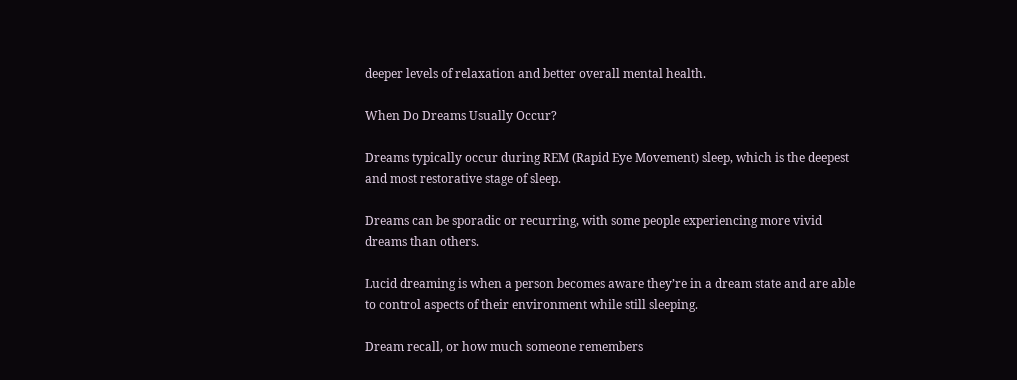deeper levels of relaxation and better overall mental health.

When Do Dreams Usually Occur?

Dreams typically occur during REM (Rapid Eye Movement) sleep, which is the deepest and most restorative stage of sleep.

Dreams can be sporadic or recurring, with some people experiencing more vivid dreams than others.

Lucid dreaming is when a person becomes aware they’re in a dream state and are able to control aspects of their environment while still sleeping.

Dream recall, or how much someone remembers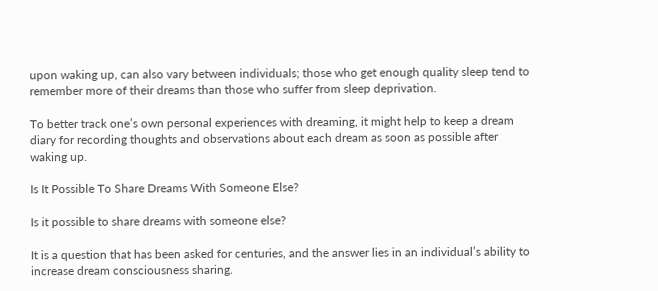upon waking up, can also vary between individuals; those who get enough quality sleep tend to remember more of their dreams than those who suffer from sleep deprivation.

To better track one’s own personal experiences with dreaming, it might help to keep a dream diary for recording thoughts and observations about each dream as soon as possible after waking up.

Is It Possible To Share Dreams With Someone Else?

Is it possible to share dreams with someone else?

It is a question that has been asked for centuries, and the answer lies in an individual’s ability to increase dream consciousness sharing.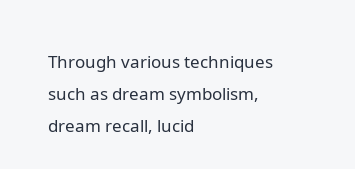Through various techniques such as dream symbolism, dream recall, lucid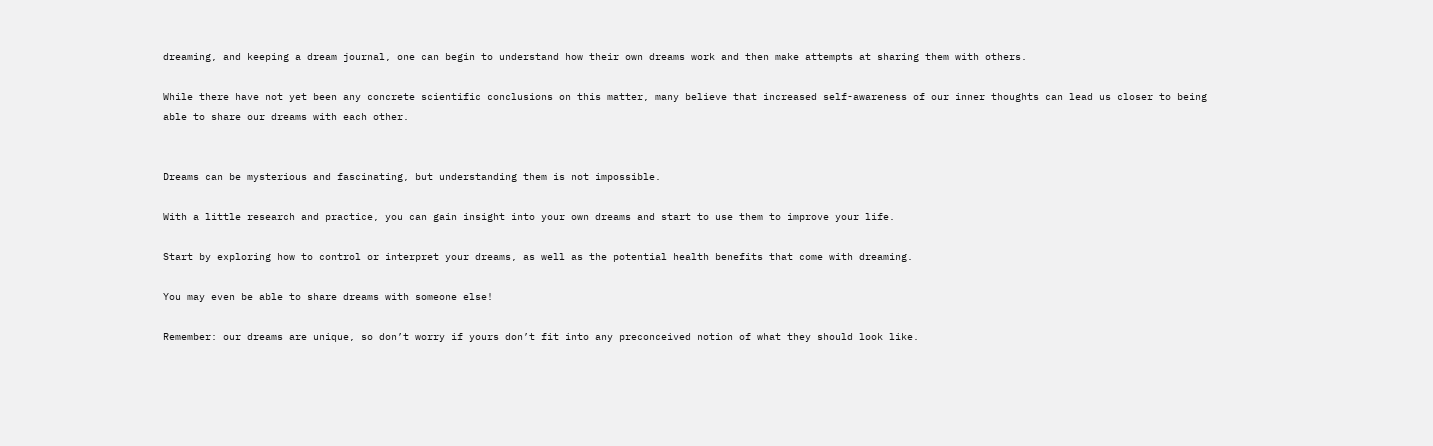dreaming, and keeping a dream journal, one can begin to understand how their own dreams work and then make attempts at sharing them with others.

While there have not yet been any concrete scientific conclusions on this matter, many believe that increased self-awareness of our inner thoughts can lead us closer to being able to share our dreams with each other.


Dreams can be mysterious and fascinating, but understanding them is not impossible.

With a little research and practice, you can gain insight into your own dreams and start to use them to improve your life.

Start by exploring how to control or interpret your dreams, as well as the potential health benefits that come with dreaming.

You may even be able to share dreams with someone else!

Remember: our dreams are unique, so don’t worry if yours don’t fit into any preconceived notion of what they should look like.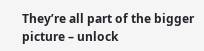They’re all part of the bigger picture – unlock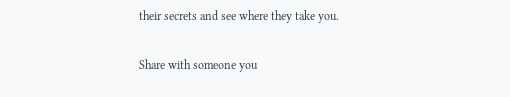their secrets and see where they take you.

Share with someone you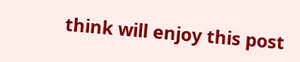think will enjoy this post